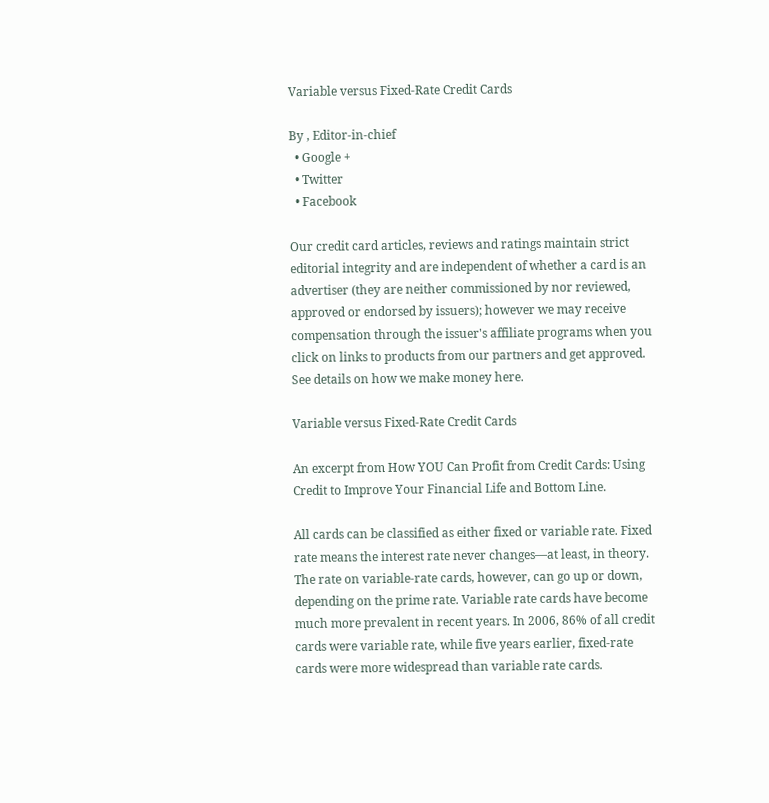Variable versus Fixed-Rate Credit Cards

By , Editor-in-chief
  • Google +
  • Twitter
  • Facebook

Our credit card articles, reviews and ratings maintain strict editorial integrity and are independent of whether a card is an advertiser (they are neither commissioned by nor reviewed, approved or endorsed by issuers); however we may receive compensation through the issuer's affiliate programs when you click on links to products from our partners and get approved. See details on how we make money here.

Variable versus Fixed-Rate Credit Cards

An excerpt from How YOU Can Profit from Credit Cards: Using Credit to Improve Your Financial Life and Bottom Line.

All cards can be classified as either fixed or variable rate. Fixed rate means the interest rate never changes—at least, in theory. The rate on variable-rate cards, however, can go up or down, depending on the prime rate. Variable rate cards have become much more prevalent in recent years. In 2006, 86% of all credit cards were variable rate, while five years earlier, fixed-rate cards were more widespread than variable rate cards.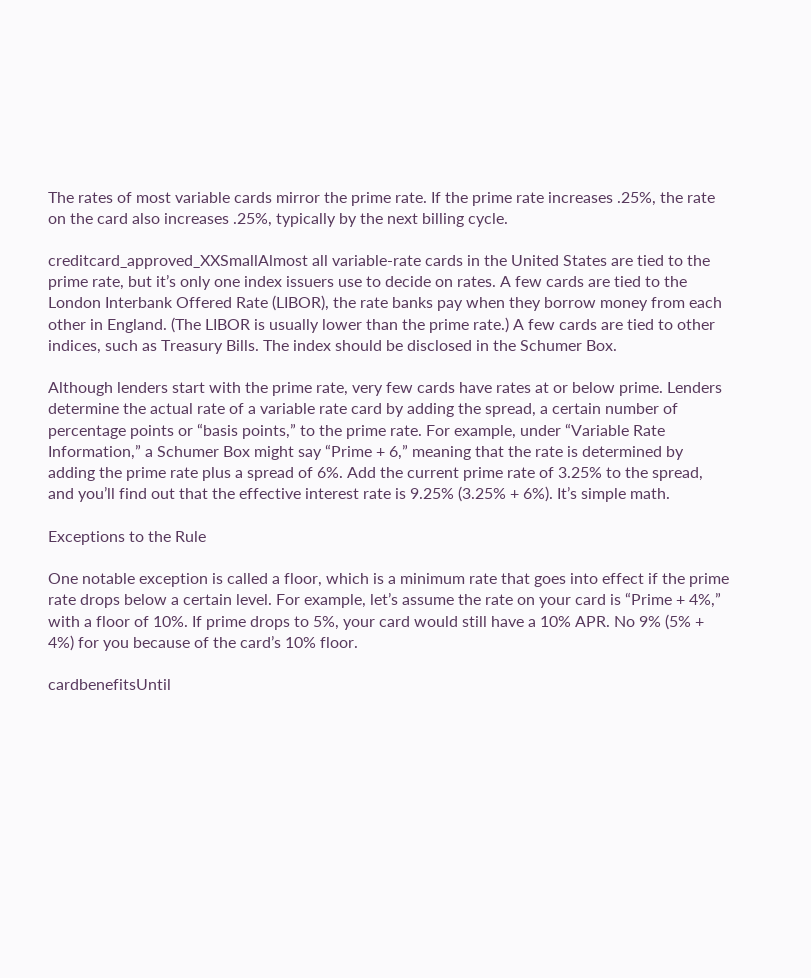The rates of most variable cards mirror the prime rate. If the prime rate increases .25%, the rate on the card also increases .25%, typically by the next billing cycle.

creditcard_approved_XXSmallAlmost all variable-rate cards in the United States are tied to the prime rate, but it’s only one index issuers use to decide on rates. A few cards are tied to the London Interbank Offered Rate (LIBOR), the rate banks pay when they borrow money from each other in England. (The LIBOR is usually lower than the prime rate.) A few cards are tied to other indices, such as Treasury Bills. The index should be disclosed in the Schumer Box.

Although lenders start with the prime rate, very few cards have rates at or below prime. Lenders determine the actual rate of a variable rate card by adding the spread, a certain number of percentage points or “basis points,” to the prime rate. For example, under “Variable Rate Information,” a Schumer Box might say “Prime + 6,” meaning that the rate is determined by adding the prime rate plus a spread of 6%. Add the current prime rate of 3.25% to the spread, and you’ll find out that the effective interest rate is 9.25% (3.25% + 6%). It’s simple math.

Exceptions to the Rule

One notable exception is called a floor, which is a minimum rate that goes into effect if the prime rate drops below a certain level. For example, let’s assume the rate on your card is “Prime + 4%,” with a floor of 10%. If prime drops to 5%, your card would still have a 10% APR. No 9% (5% + 4%) for you because of the card’s 10% floor.

cardbenefitsUntil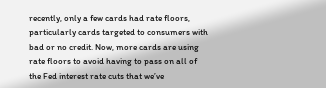recently, only a few cards had rate floors, particularly cards targeted to consumers with bad or no credit. Now, more cards are using rate floors to avoid having to pass on all of the Fed interest rate cuts that we’ve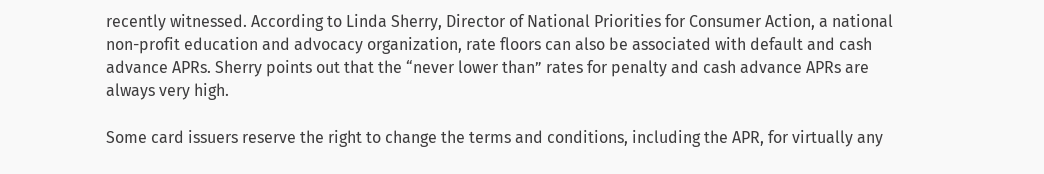recently witnessed. According to Linda Sherry, Director of National Priorities for Consumer Action, a national non-profit education and advocacy organization, rate floors can also be associated with default and cash advance APRs. Sherry points out that the “never lower than” rates for penalty and cash advance APRs are always very high.

Some card issuers reserve the right to change the terms and conditions, including the APR, for virtually any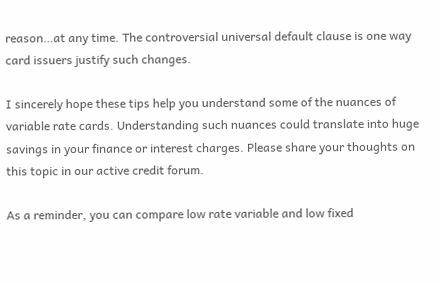reason…at any time. The controversial universal default clause is one way card issuers justify such changes.

I sincerely hope these tips help you understand some of the nuances of variable rate cards. Understanding such nuances could translate into huge savings in your finance or interest charges. Please share your thoughts on this topic in our active credit forum.

As a reminder, you can compare low rate variable and low fixed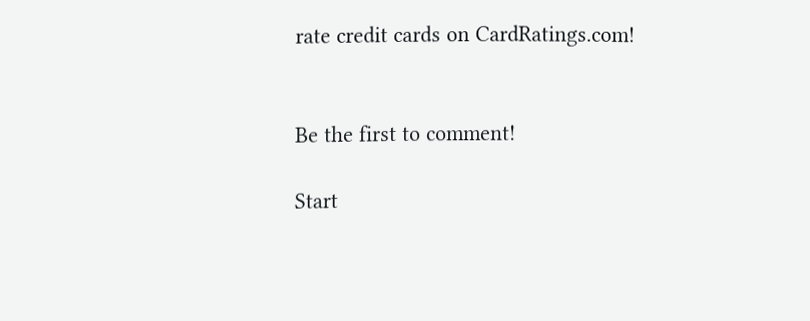rate credit cards on CardRatings.com!


Be the first to comment!

Start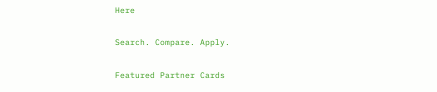Here

Search. Compare. Apply.

Featured Partner Cards